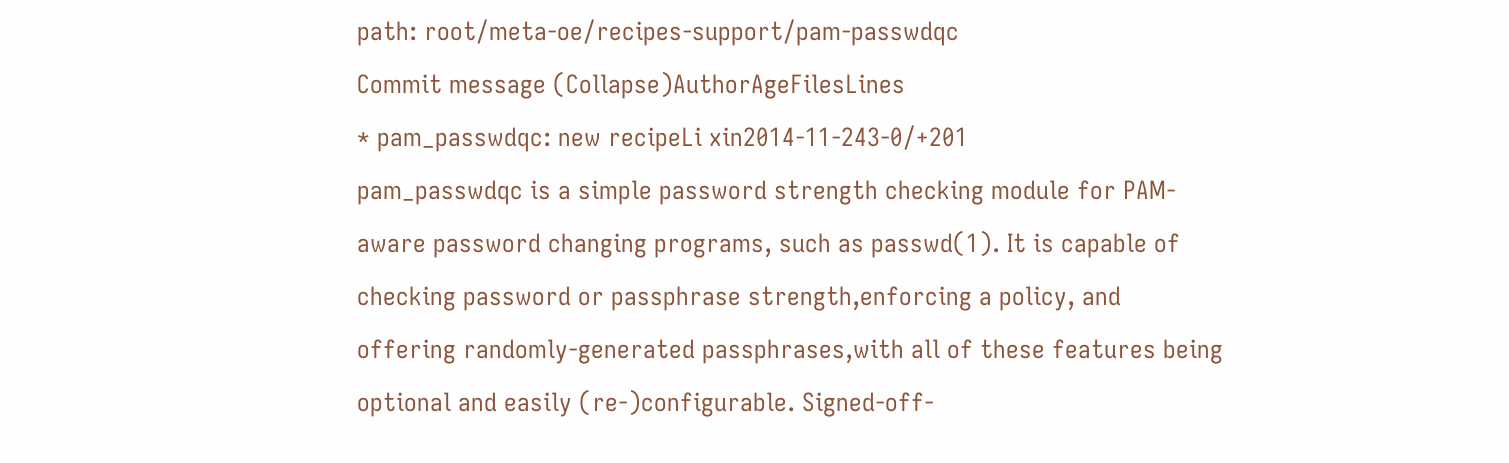path: root/meta-oe/recipes-support/pam-passwdqc
Commit message (Collapse)AuthorAgeFilesLines
* pam_passwdqc: new recipeLi xin2014-11-243-0/+201
pam_passwdqc is a simple password strength checking module for PAM-aware password changing programs, such as passwd(1). It is capable of checking password or passphrase strength,enforcing a policy, and offering randomly-generated passphrases,with all of these features being optional and easily (re-)configurable. Signed-off-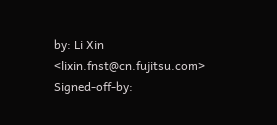by: Li Xin <lixin.fnst@cn.fujitsu.com> Signed-off-by: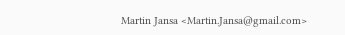Martin Jansa <Martin.Jansa@gmail.com>